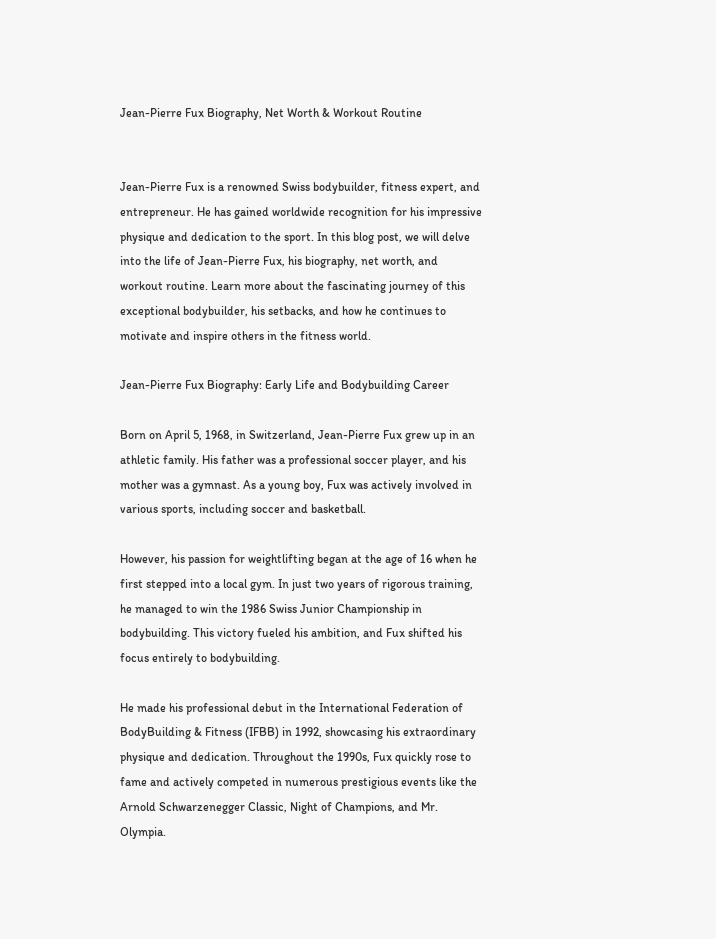Jean-Pierre Fux Biography, Net Worth & Workout Routine


Jean-Pierre Fux is a renowned Swiss bodybuilder, fitness expert, and entrepreneur. He has gained worldwide recognition for his impressive physique and dedication to the sport. In this blog post, we will delve into the life of Jean-Pierre Fux, his biography, net worth, and workout routine. Learn more about the fascinating journey of this exceptional bodybuilder, his setbacks, and how he continues to motivate and inspire others in the fitness world.

Jean-Pierre Fux Biography: Early Life and Bodybuilding Career

Born on April 5, 1968, in Switzerland, Jean-Pierre Fux grew up in an athletic family. His father was a professional soccer player, and his mother was a gymnast. As a young boy, Fux was actively involved in various sports, including soccer and basketball.

However, his passion for weightlifting began at the age of 16 when he first stepped into a local gym. In just two years of rigorous training, he managed to win the 1986 Swiss Junior Championship in bodybuilding. This victory fueled his ambition, and Fux shifted his focus entirely to bodybuilding.

He made his professional debut in the International Federation of BodyBuilding & Fitness (IFBB) in 1992, showcasing his extraordinary physique and dedication. Throughout the 1990s, Fux quickly rose to fame and actively competed in numerous prestigious events like the Arnold Schwarzenegger Classic, Night of Champions, and Mr. Olympia.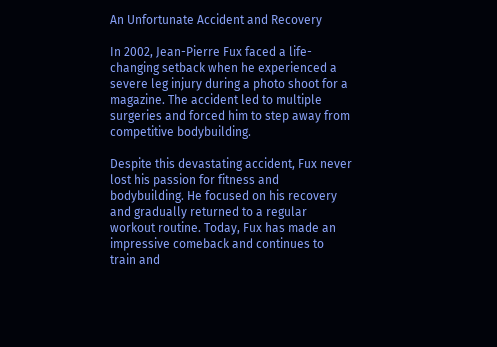An Unfortunate Accident and Recovery

In 2002, Jean-Pierre Fux faced a life-changing setback when he experienced a severe leg injury during a photo shoot for a magazine. The accident led to multiple surgeries and forced him to step away from competitive bodybuilding.

Despite this devastating accident, Fux never lost his passion for fitness and bodybuilding. He focused on his recovery and gradually returned to a regular workout routine. Today, Fux has made an impressive comeback and continues to train and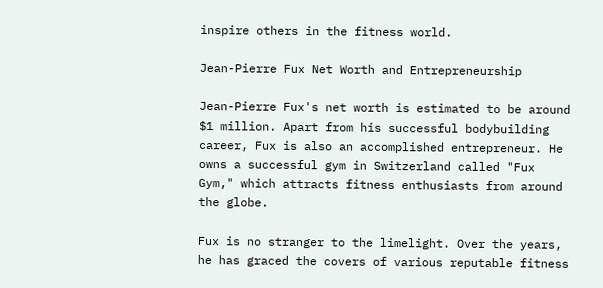inspire others in the fitness world.

Jean-Pierre Fux Net Worth and Entrepreneurship

Jean-Pierre Fux's net worth is estimated to be around $1 million. Apart from his successful bodybuilding career, Fux is also an accomplished entrepreneur. He owns a successful gym in Switzerland called "Fux Gym," which attracts fitness enthusiasts from around the globe.

Fux is no stranger to the limelight. Over the years, he has graced the covers of various reputable fitness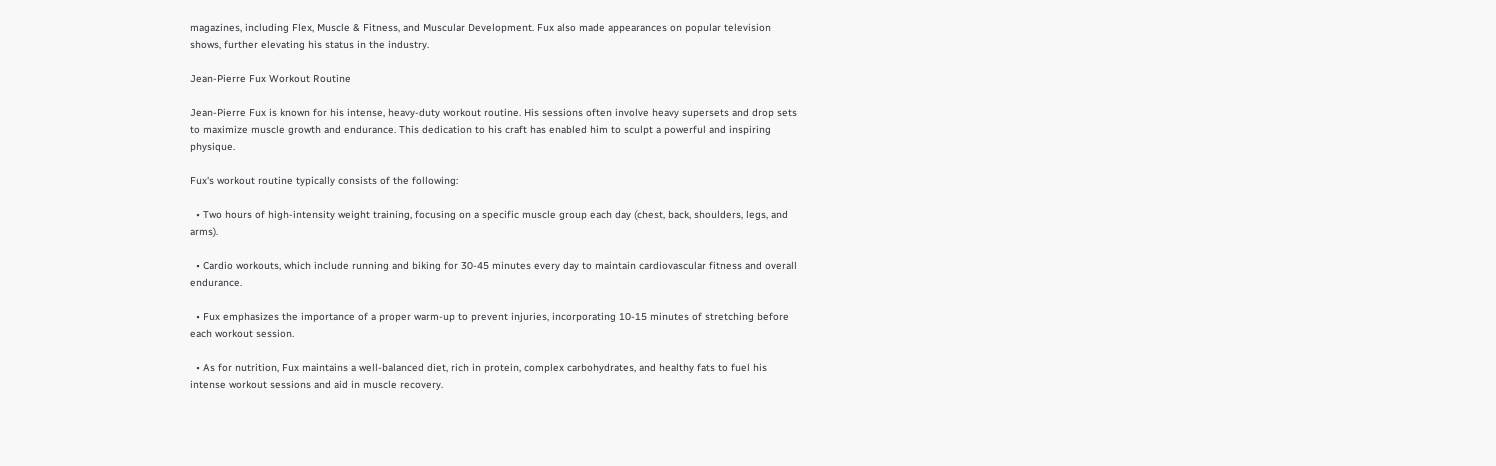magazines, including Flex, Muscle & Fitness, and Muscular Development. Fux also made appearances on popular television shows, further elevating his status in the industry.

Jean-Pierre Fux Workout Routine

Jean-Pierre Fux is known for his intense, heavy-duty workout routine. His sessions often involve heavy supersets and drop sets to maximize muscle growth and endurance. This dedication to his craft has enabled him to sculpt a powerful and inspiring physique.

Fux's workout routine typically consists of the following:

  • Two hours of high-intensity weight training, focusing on a specific muscle group each day (chest, back, shoulders, legs, and arms).

  • Cardio workouts, which include running and biking for 30-45 minutes every day to maintain cardiovascular fitness and overall endurance.

  • Fux emphasizes the importance of a proper warm-up to prevent injuries, incorporating 10-15 minutes of stretching before each workout session.

  • As for nutrition, Fux maintains a well-balanced diet, rich in protein, complex carbohydrates, and healthy fats to fuel his intense workout sessions and aid in muscle recovery.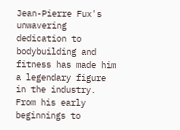Jean-Pierre Fux's unwavering dedication to bodybuilding and fitness has made him a legendary figure in the industry. From his early beginnings to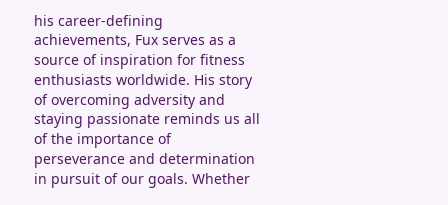his career-defining achievements, Fux serves as a source of inspiration for fitness enthusiasts worldwide. His story of overcoming adversity and staying passionate reminds us all of the importance of perseverance and determination in pursuit of our goals. Whether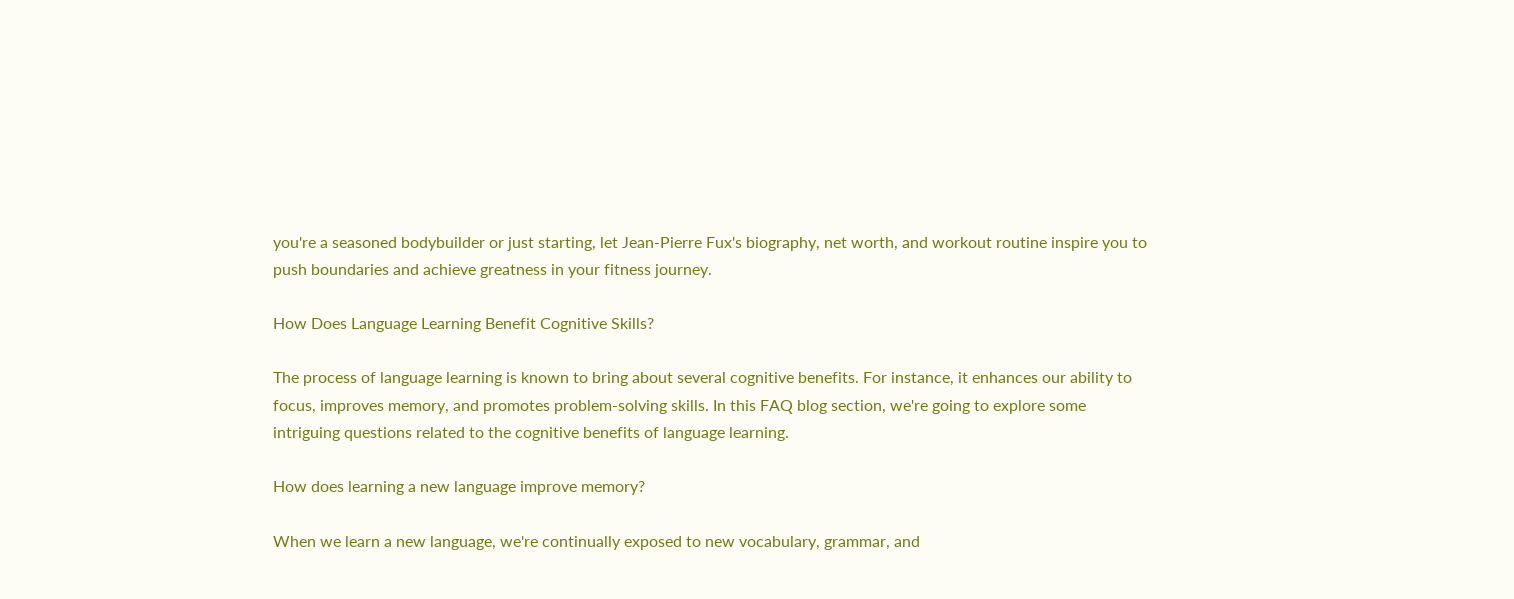you're a seasoned bodybuilder or just starting, let Jean-Pierre Fux's biography, net worth, and workout routine inspire you to push boundaries and achieve greatness in your fitness journey.

How Does Language Learning Benefit Cognitive Skills?

The process of language learning is known to bring about several cognitive benefits. For instance, it enhances our ability to focus, improves memory, and promotes problem-solving skills. In this FAQ blog section, we're going to explore some intriguing questions related to the cognitive benefits of language learning.

How does learning a new language improve memory?

When we learn a new language, we're continually exposed to new vocabulary, grammar, and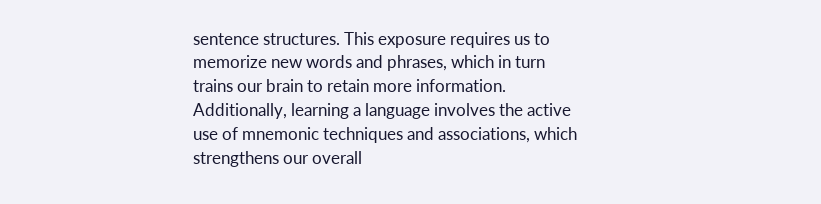sentence structures. This exposure requires us to memorize new words and phrases, which in turn trains our brain to retain more information. Additionally, learning a language involves the active use of mnemonic techniques and associations, which strengthens our overall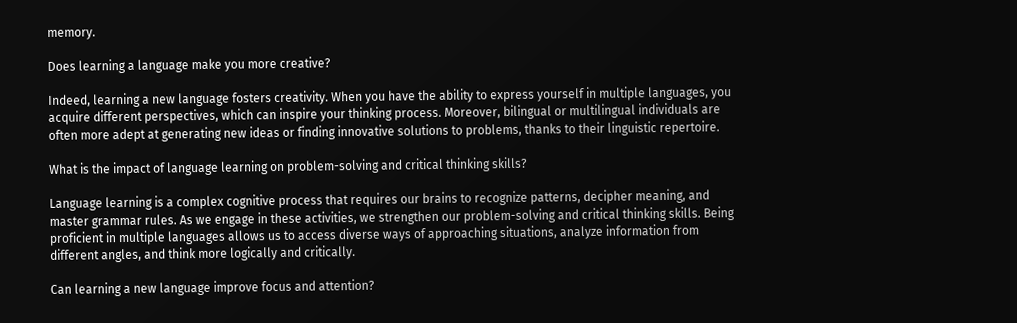memory.

Does learning a language make you more creative?

Indeed, learning a new language fosters creativity. When you have the ability to express yourself in multiple languages, you acquire different perspectives, which can inspire your thinking process. Moreover, bilingual or multilingual individuals are often more adept at generating new ideas or finding innovative solutions to problems, thanks to their linguistic repertoire.

What is the impact of language learning on problem-solving and critical thinking skills?

Language learning is a complex cognitive process that requires our brains to recognize patterns, decipher meaning, and master grammar rules. As we engage in these activities, we strengthen our problem-solving and critical thinking skills. Being proficient in multiple languages allows us to access diverse ways of approaching situations, analyze information from different angles, and think more logically and critically.

Can learning a new language improve focus and attention?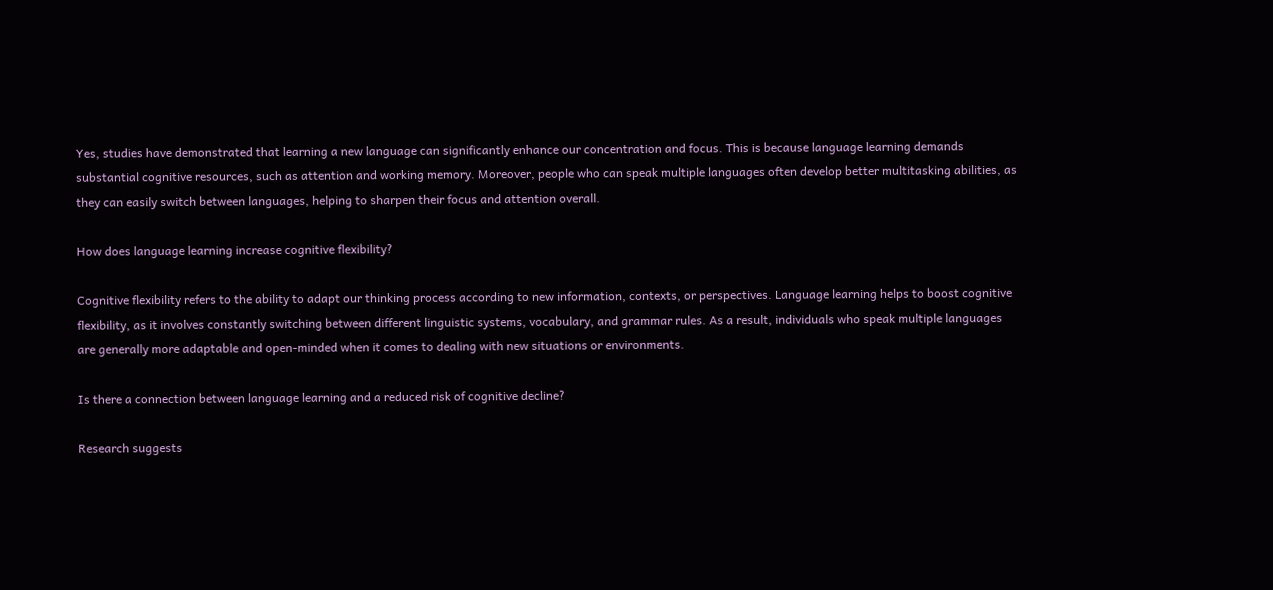Yes, studies have demonstrated that learning a new language can significantly enhance our concentration and focus. This is because language learning demands substantial cognitive resources, such as attention and working memory. Moreover, people who can speak multiple languages often develop better multitasking abilities, as they can easily switch between languages, helping to sharpen their focus and attention overall.

How does language learning increase cognitive flexibility?

Cognitive flexibility refers to the ability to adapt our thinking process according to new information, contexts, or perspectives. Language learning helps to boost cognitive flexibility, as it involves constantly switching between different linguistic systems, vocabulary, and grammar rules. As a result, individuals who speak multiple languages are generally more adaptable and open-minded when it comes to dealing with new situations or environments.

Is there a connection between language learning and a reduced risk of cognitive decline?

Research suggests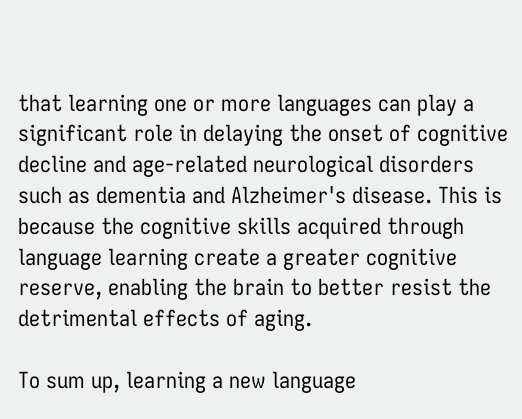that learning one or more languages can play a significant role in delaying the onset of cognitive decline and age-related neurological disorders such as dementia and Alzheimer's disease. This is because the cognitive skills acquired through language learning create a greater cognitive reserve, enabling the brain to better resist the detrimental effects of aging.

To sum up, learning a new language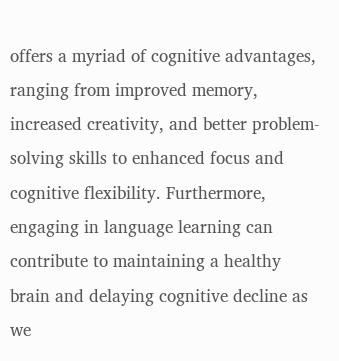offers a myriad of cognitive advantages, ranging from improved memory, increased creativity, and better problem-solving skills to enhanced focus and cognitive flexibility. Furthermore, engaging in language learning can contribute to maintaining a healthy brain and delaying cognitive decline as we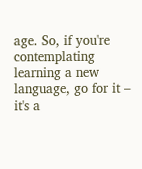age. So, if you're contemplating learning a new language, go for it – it's a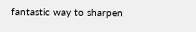fantastic way to sharpen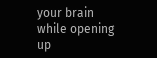your brain while opening up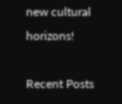new cultural horizons!

Recent Posts